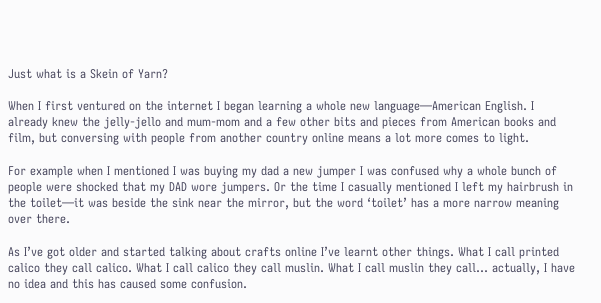Just what is a Skein of Yarn?

When I first ventured on the internet I began learning a whole new language—American English. I already knew the jelly-jello and mum-mom and a few other bits and pieces from American books and film, but conversing with people from another country online means a lot more comes to light.

For example when I mentioned I was buying my dad a new jumper I was confused why a whole bunch of people were shocked that my DAD wore jumpers. Or the time I casually mentioned I left my hairbrush in the toilet—it was beside the sink near the mirror, but the word ‘toilet’ has a more narrow meaning over there.

As I’ve got older and started talking about crafts online I’ve learnt other things. What I call printed calico they call calico. What I call calico they call muslin. What I call muslin they call… actually, I have no idea and this has caused some confusion.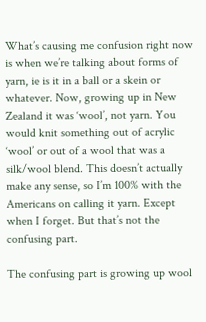What’s causing me confusion right now is when we’re talking about forms of yarn, ie is it in a ball or a skein or whatever. Now, growing up in New Zealand it was ‘wool’, not yarn. You would knit something out of acrylic ‘wool’ or out of a wool that was a silk/wool blend. This doesn’t actually make any sense, so I’m 100% with the Americans on calling it yarn. Except when I forget. But that’s not the confusing part.

The confusing part is growing up wool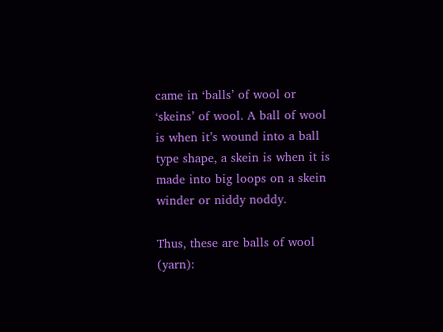came in ‘balls’ of wool or ‘skeins’ of wool. A ball of wool is when it’s wound into a ball type shape, a skein is when it is made into big loops on a skein winder or niddy noddy.

Thus, these are balls of wool (yarn):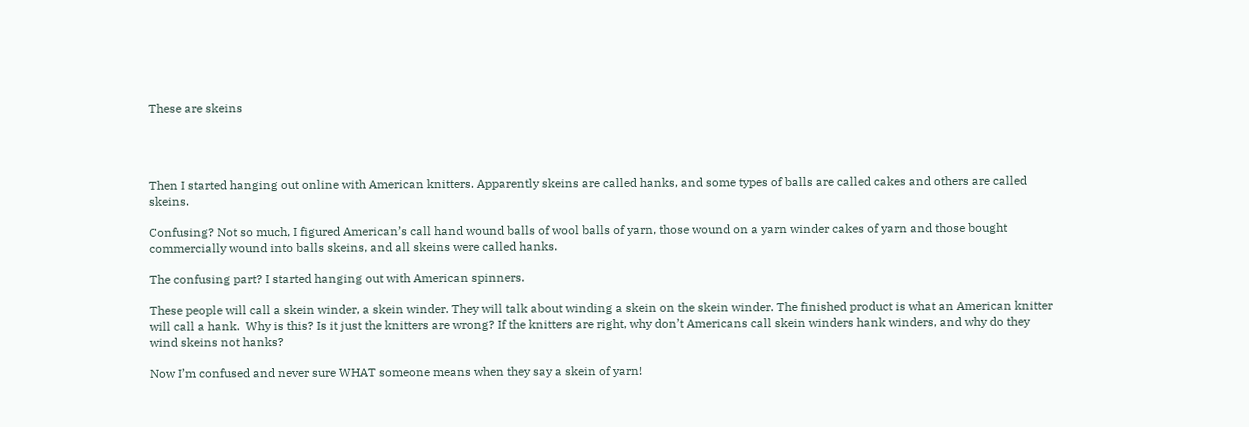These are skeins




Then I started hanging out online with American knitters. Apparently skeins are called hanks, and some types of balls are called cakes and others are called skeins.

Confusing? Not so much, I figured American’s call hand wound balls of wool balls of yarn, those wound on a yarn winder cakes of yarn and those bought commercially wound into balls skeins, and all skeins were called hanks.

The confusing part? I started hanging out with American spinners.

These people will call a skein winder, a skein winder. They will talk about winding a skein on the skein winder. The finished product is what an American knitter will call a hank.  Why is this? Is it just the knitters are wrong? If the knitters are right, why don’t Americans call skein winders hank winders, and why do they wind skeins not hanks?

Now I’m confused and never sure WHAT someone means when they say a skein of yarn!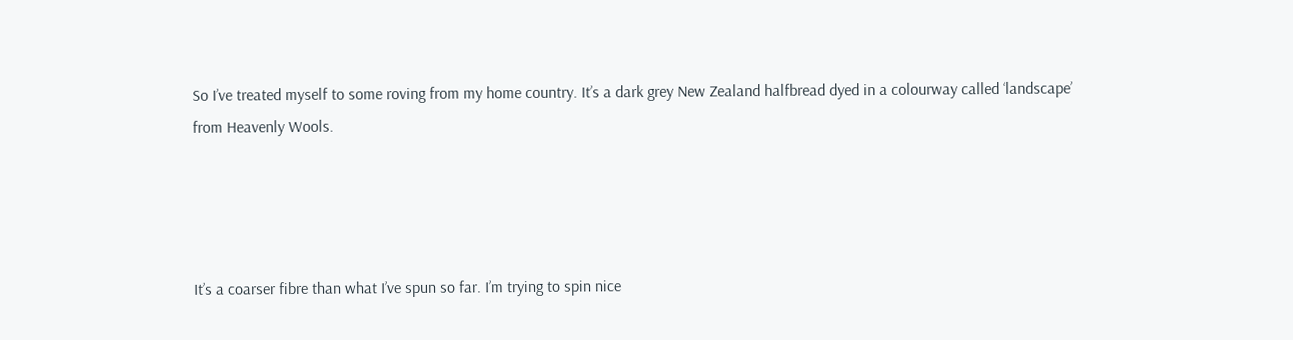So I’ve treated myself to some roving from my home country. It’s a dark grey New Zealand halfbread dyed in a colourway called ‘landscape’ from Heavenly Wools.




It’s a coarser fibre than what I’ve spun so far. I’m trying to spin nice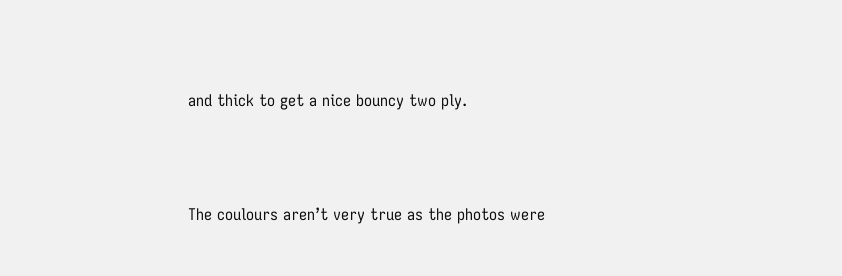and thick to get a nice bouncy two ply.



The coulours aren’t very true as the photos were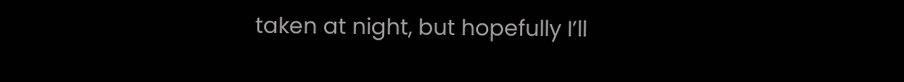taken at night, but hopefully I’ll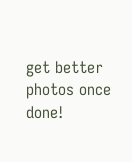get better photos once done!